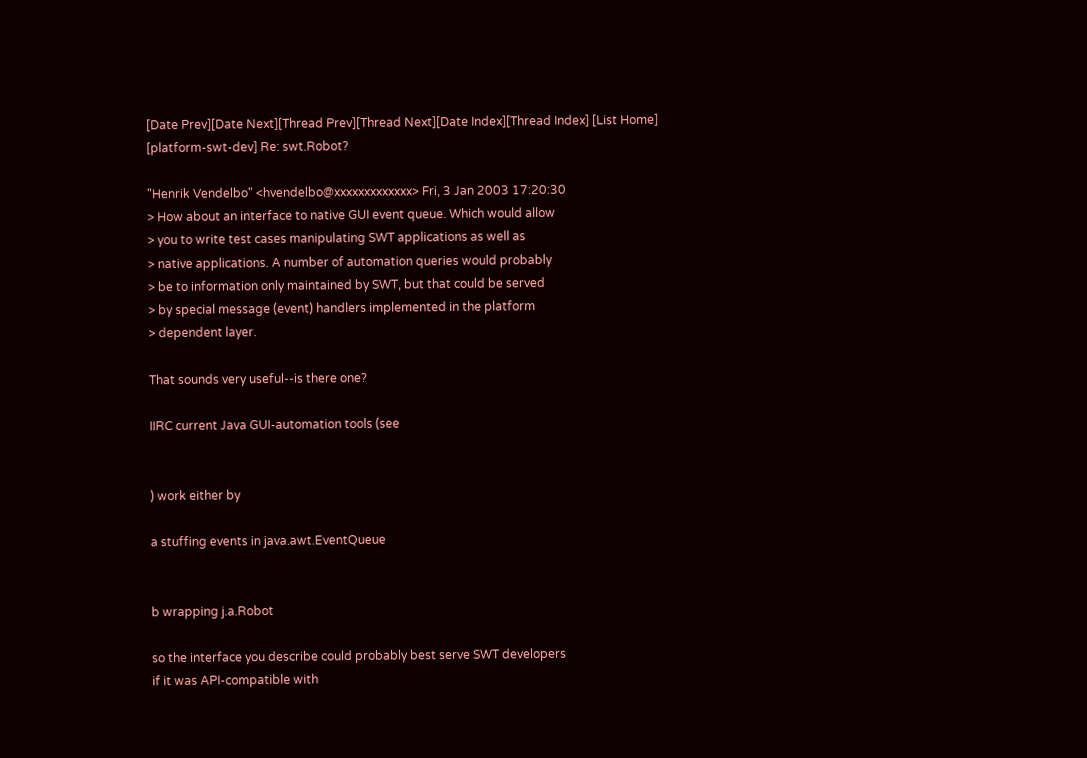[Date Prev][Date Next][Thread Prev][Thread Next][Date Index][Thread Index] [List Home]
[platform-swt-dev] Re: swt.Robot?

"Henrik Vendelbo" <hvendelbo@xxxxxxxxxxxxx> Fri, 3 Jan 2003 17:20:30
> How about an interface to native GUI event queue. Which would allow
> you to write test cases manipulating SWT applications as well as
> native applications. A number of automation queries would probably
> be to information only maintained by SWT, but that could be served
> by special message (event) handlers implemented in the platform
> dependent layer.

That sounds very useful--is there one?

IIRC current Java GUI-automation tools (see


) work either by

a stuffing events in java.awt.EventQueue


b wrapping j.a.Robot

so the interface you describe could probably best serve SWT developers
if it was API-compatible with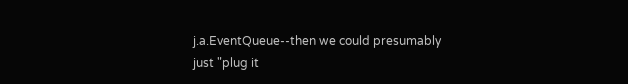j.a.EventQueue--then we could presumably
just "plug it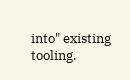into" existing tooling.